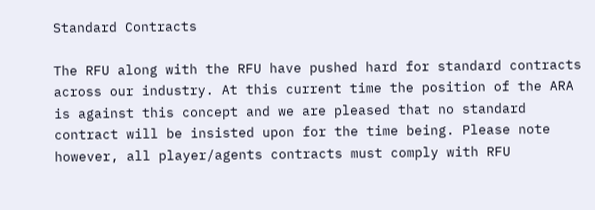Standard Contracts

The RFU along with the RFU have pushed hard for standard contracts across our industry. At this current time the position of the ARA is against this concept and we are pleased that no standard contract will be insisted upon for the time being. Please note however, all player/agents contracts must comply with RFU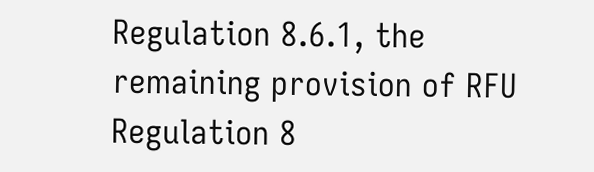Regulation 8.6.1, the remaining provision of RFU Regulation 8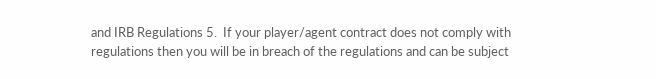and IRB Regulations 5.  If your player/agent contract does not comply with regulations then you will be in breach of the regulations and can be subject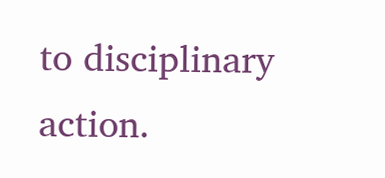to disciplinary action.